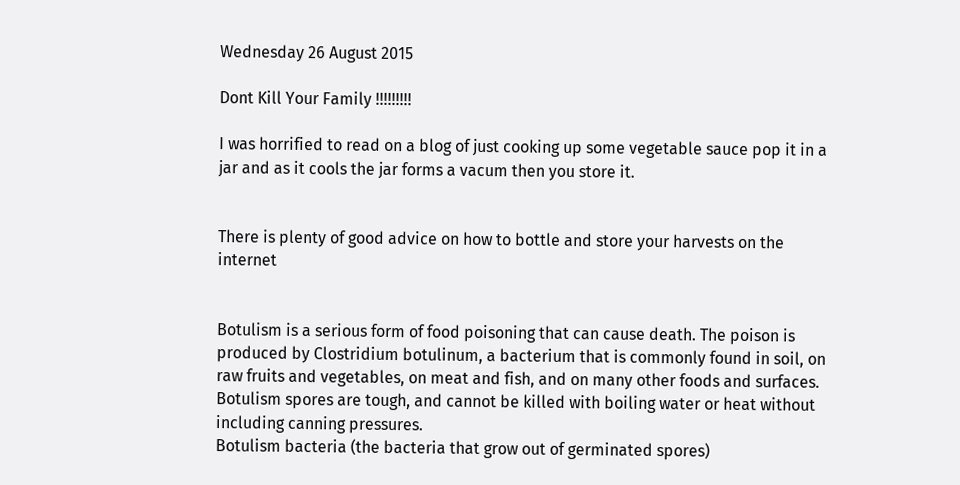Wednesday 26 August 2015

Dont Kill Your Family !!!!!!!!!

I was horrified to read on a blog of just cooking up some vegetable sauce pop it in a jar and as it cools the jar forms a vacum then you store it.


There is plenty of good advice on how to bottle and store your harvests on the internet


Botulism is a serious form of food poisoning that can cause death. The poison is produced by Clostridium botulinum, a bacterium that is commonly found in soil, on raw fruits and vegetables, on meat and fish, and on many other foods and surfaces.
Botulism spores are tough, and cannot be killed with boiling water or heat without including canning pressures.
Botulism bacteria (the bacteria that grow out of germinated spores)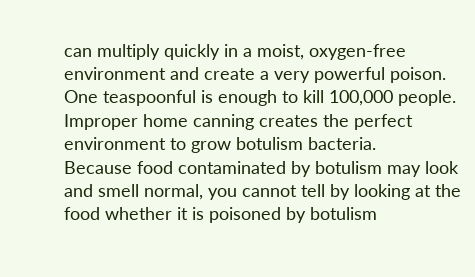can multiply quickly in a moist, oxygen-free environment and create a very powerful poison. One teaspoonful is enough to kill 100,000 people.
Improper home canning creates the perfect environment to grow botulism bacteria.
Because food contaminated by botulism may look and smell normal, you cannot tell by looking at the food whether it is poisoned by botulism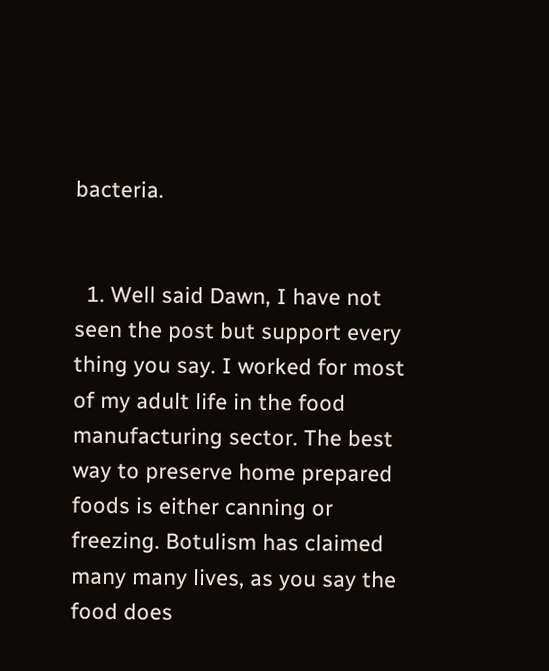bacteria.


  1. Well said Dawn, I have not seen the post but support every thing you say. I worked for most of my adult life in the food manufacturing sector. The best way to preserve home prepared foods is either canning or freezing. Botulism has claimed many many lives, as you say the food does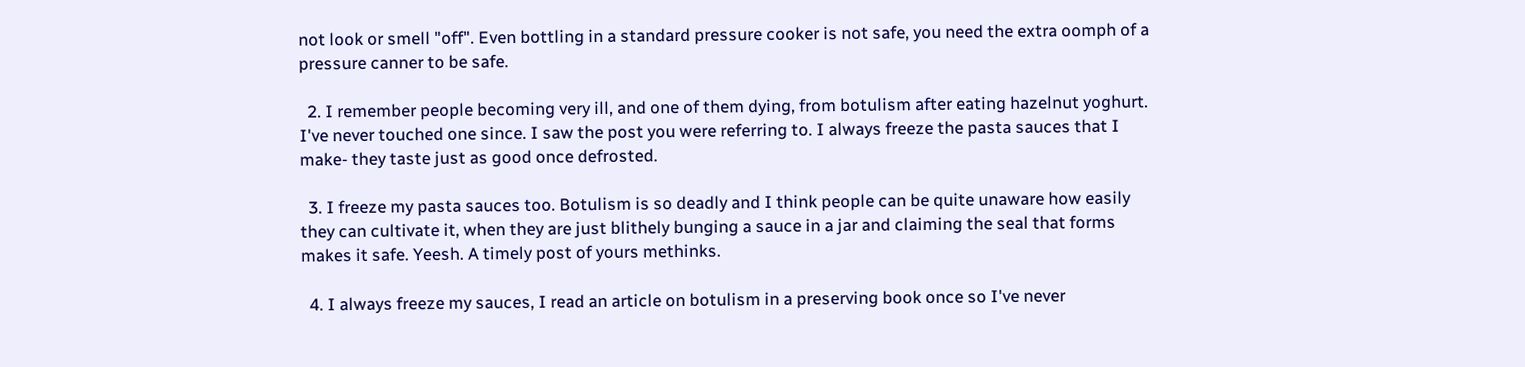not look or smell "off". Even bottling in a standard pressure cooker is not safe, you need the extra oomph of a pressure canner to be safe.

  2. I remember people becoming very ill, and one of them dying, from botulism after eating hazelnut yoghurt. I've never touched one since. I saw the post you were referring to. I always freeze the pasta sauces that I make- they taste just as good once defrosted.

  3. I freeze my pasta sauces too. Botulism is so deadly and I think people can be quite unaware how easily they can cultivate it, when they are just blithely bunging a sauce in a jar and claiming the seal that forms makes it safe. Yeesh. A timely post of yours methinks.

  4. I always freeze my sauces, I read an article on botulism in a preserving book once so I've never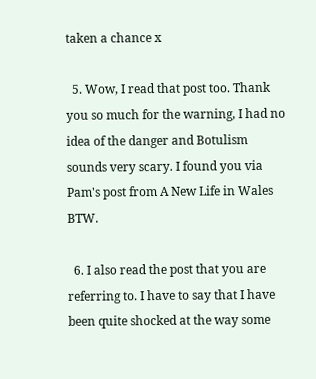taken a chance x

  5. Wow, I read that post too. Thank you so much for the warning, I had no idea of the danger and Botulism sounds very scary. I found you via Pam's post from A New Life in Wales BTW.

  6. I also read the post that you are referring to. I have to say that I have been quite shocked at the way some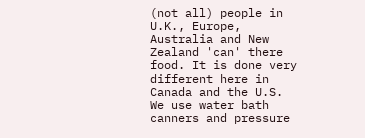(not all) people in U.K., Europe, Australia and New Zealand 'can' there food. It is done very different here in Canada and the U.S. We use water bath canners and pressure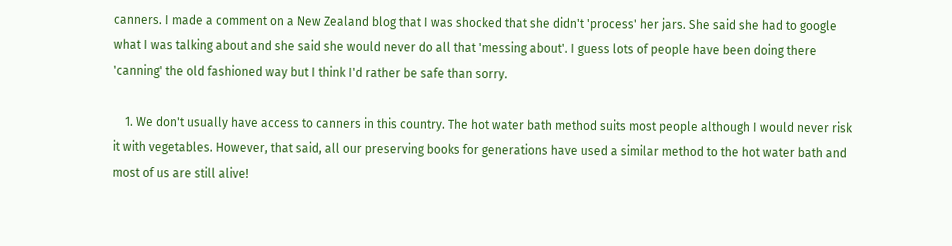canners. I made a comment on a New Zealand blog that I was shocked that she didn't 'process' her jars. She said she had to google what I was talking about and she said she would never do all that 'messing about'. I guess lots of people have been doing there 'canning' the old fashioned way but I think I'd rather be safe than sorry.

    1. We don't usually have access to canners in this country. The hot water bath method suits most people although I would never risk it with vegetables. However, that said, all our preserving books for generations have used a similar method to the hot water bath and most of us are still alive!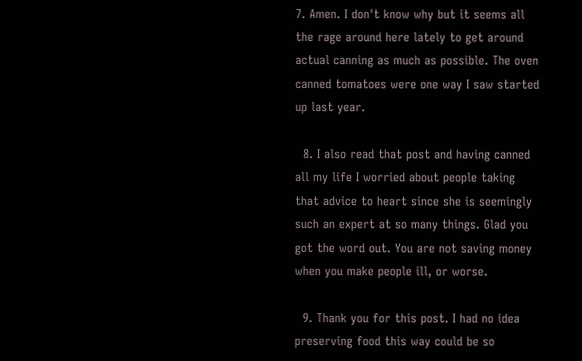7. Amen. I don't know why but it seems all the rage around here lately to get around actual canning as much as possible. The oven canned tomatoes were one way I saw started up last year.

  8. I also read that post and having canned all my life I worried about people taking that advice to heart since she is seemingly such an expert at so many things. Glad you got the word out. You are not saving money when you make people ill, or worse.

  9. Thank you for this post. I had no idea preserving food this way could be so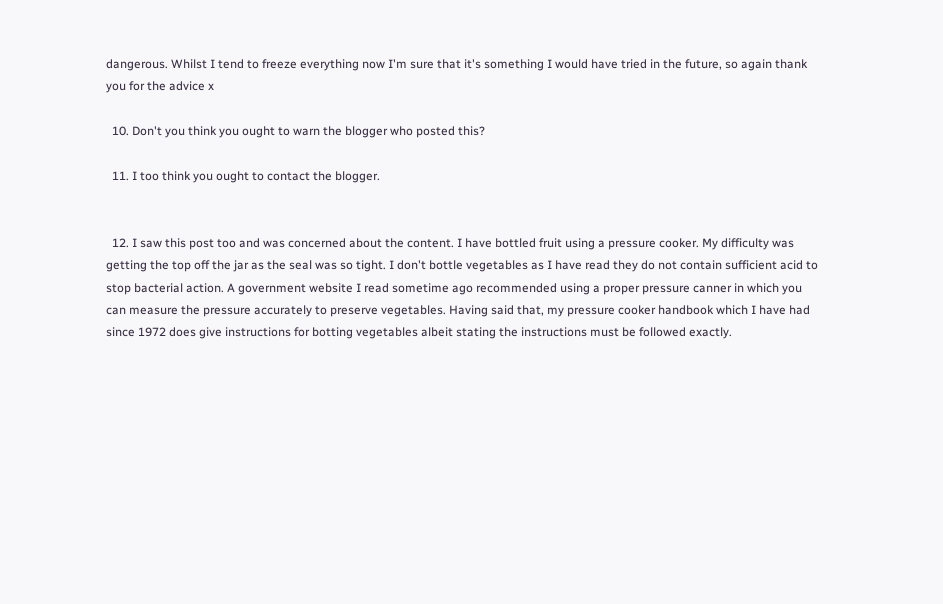dangerous. Whilst I tend to freeze everything now I'm sure that it's something I would have tried in the future, so again thank you for the advice x

  10. Don't you think you ought to warn the blogger who posted this?

  11. I too think you ought to contact the blogger.


  12. I saw this post too and was concerned about the content. I have bottled fruit using a pressure cooker. My difficulty was getting the top off the jar as the seal was so tight. I don't bottle vegetables as I have read they do not contain sufficient acid to stop bacterial action. A government website I read sometime ago recommended using a proper pressure canner in which you can measure the pressure accurately to preserve vegetables. Having said that, my pressure cooker handbook which I have had since 1972 does give instructions for botting vegetables albeit stating the instructions must be followed exactly.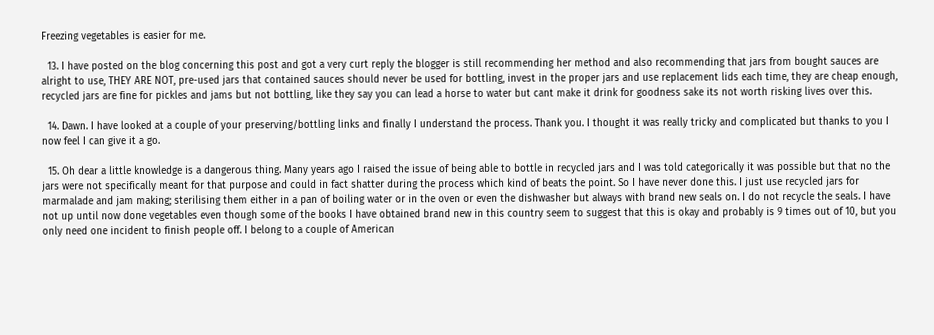Freezing vegetables is easier for me.

  13. I have posted on the blog concerning this post and got a very curt reply the blogger is still recommending her method and also recommending that jars from bought sauces are alright to use, THEY ARE NOT, pre-used jars that contained sauces should never be used for bottling, invest in the proper jars and use replacement lids each time, they are cheap enough, recycled jars are fine for pickles and jams but not bottling, like they say you can lead a horse to water but cant make it drink for goodness sake its not worth risking lives over this.

  14. Dawn. I have looked at a couple of your preserving/bottling links and finally I understand the process. Thank you. I thought it was really tricky and complicated but thanks to you I now feel I can give it a go.

  15. Oh dear a little knowledge is a dangerous thing. Many years ago I raised the issue of being able to bottle in recycled jars and I was told categorically it was possible but that no the jars were not specifically meant for that purpose and could in fact shatter during the process which kind of beats the point. So I have never done this. I just use recycled jars for marmalade and jam making; sterilising them either in a pan of boiling water or in the oven or even the dishwasher but always with brand new seals on. I do not recycle the seals. I have not up until now done vegetables even though some of the books I have obtained brand new in this country seem to suggest that this is okay and probably is 9 times out of 10, but you only need one incident to finish people off. I belong to a couple of American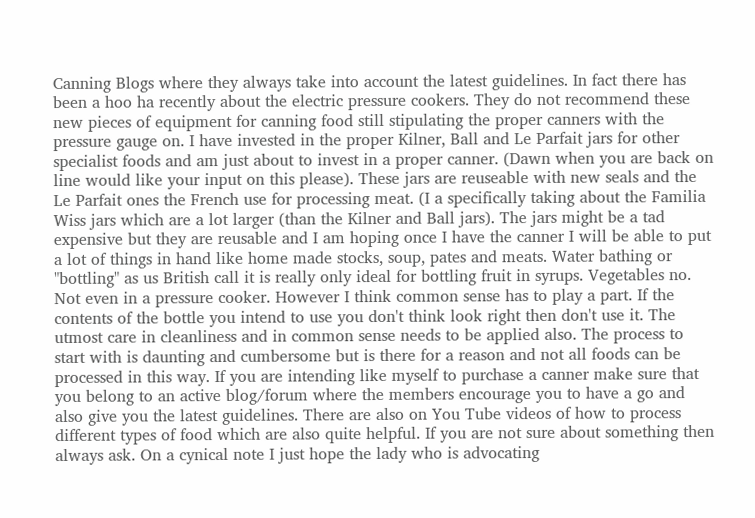Canning Blogs where they always take into account the latest guidelines. In fact there has been a hoo ha recently about the electric pressure cookers. They do not recommend these new pieces of equipment for canning food still stipulating the proper canners with the pressure gauge on. I have invested in the proper Kilner, Ball and Le Parfait jars for other specialist foods and am just about to invest in a proper canner. (Dawn when you are back on line would like your input on this please). These jars are reuseable with new seals and the Le Parfait ones the French use for processing meat. (I a specifically taking about the Familia Wiss jars which are a lot larger (than the Kilner and Ball jars). The jars might be a tad expensive but they are reusable and I am hoping once I have the canner I will be able to put a lot of things in hand like home made stocks, soup, pates and meats. Water bathing or "bottling" as us British call it is really only ideal for bottling fruit in syrups. Vegetables no. Not even in a pressure cooker. However I think common sense has to play a part. If the contents of the bottle you intend to use you don't think look right then don't use it. The utmost care in cleanliness and in common sense needs to be applied also. The process to start with is daunting and cumbersome but is there for a reason and not all foods can be processed in this way. If you are intending like myself to purchase a canner make sure that you belong to an active blog/forum where the members encourage you to have a go and also give you the latest guidelines. There are also on You Tube videos of how to process different types of food which are also quite helpful. If you are not sure about something then always ask. On a cynical note I just hope the lady who is advocating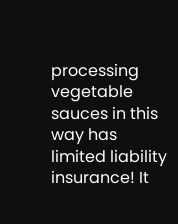processing vegetable sauces in this way has limited liability insurance! It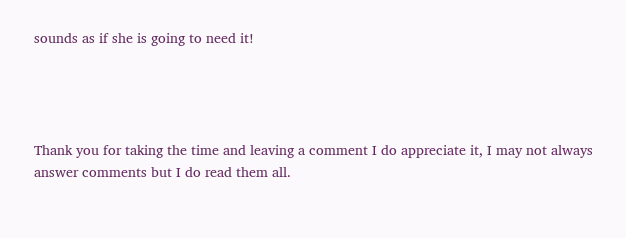sounds as if she is going to need it!




Thank you for taking the time and leaving a comment I do appreciate it, I may not always answer comments but I do read them all.